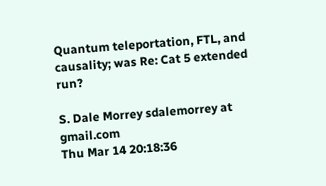Quantum teleportation, FTL, and causality; was Re: Cat 5 extended run?

S. Dale Morrey sdalemorrey at gmail.com
Thu Mar 14 20:18:36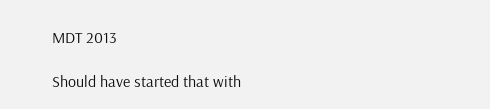MDT 2013

Should have started that with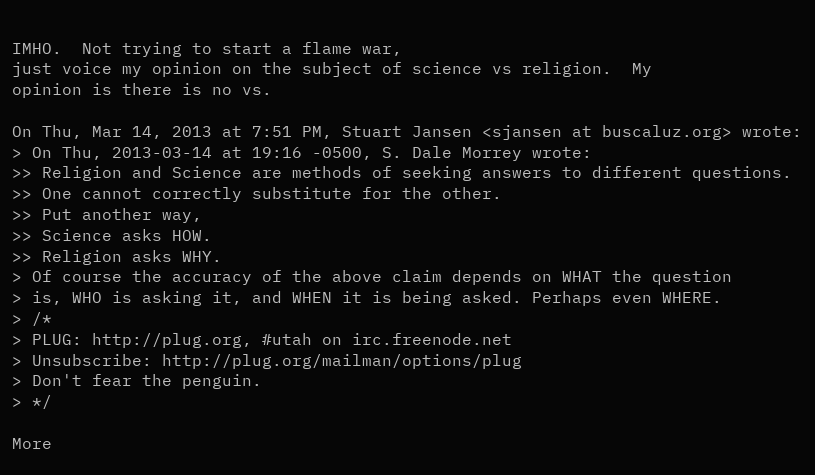IMHO.  Not trying to start a flame war,
just voice my opinion on the subject of science vs religion.  My
opinion is there is no vs.

On Thu, Mar 14, 2013 at 7:51 PM, Stuart Jansen <sjansen at buscaluz.org> wrote:
> On Thu, 2013-03-14 at 19:16 -0500, S. Dale Morrey wrote:
>> Religion and Science are methods of seeking answers to different questions.
>> One cannot correctly substitute for the other.
>> Put another way,
>> Science asks HOW.
>> Religion asks WHY.
> Of course the accuracy of the above claim depends on WHAT the question
> is, WHO is asking it, and WHEN it is being asked. Perhaps even WHERE.
> /*
> PLUG: http://plug.org, #utah on irc.freenode.net
> Unsubscribe: http://plug.org/mailman/options/plug
> Don't fear the penguin.
> */

More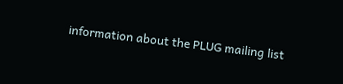information about the PLUG mailing list